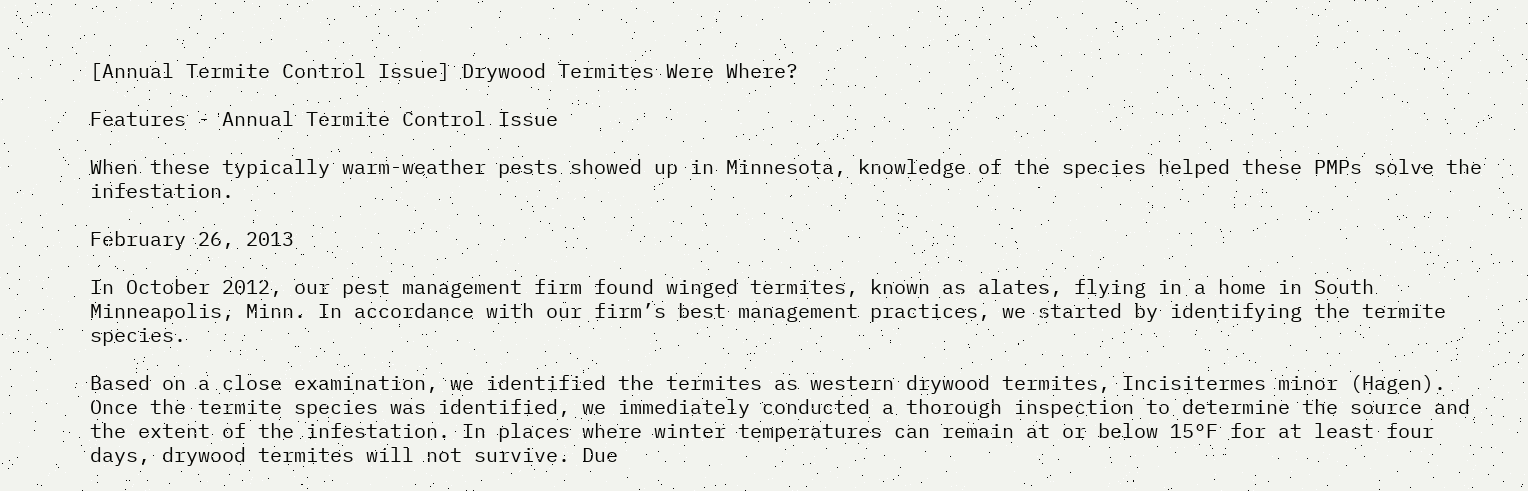[Annual Termite Control Issue] Drywood Termites Were Where?

Features - Annual Termite Control Issue

When these typically warm-weather pests showed up in Minnesota, knowledge of the species helped these PMPs solve the infestation.

February 26, 2013

In October 2012, our pest management firm found winged termites, known as alates, flying in a home in South Minneapolis, Minn. In accordance with our firm’s best management practices, we started by identifying the termite species.

Based on a close examination, we identified the termites as western drywood termites, Incisitermes minor (Hagen). Once the termite species was identified, we immediately conducted a thorough inspection to determine the source and the extent of the infestation. In places where winter temperatures can remain at or below 15°F for at least four days, drywood termites will not survive. Due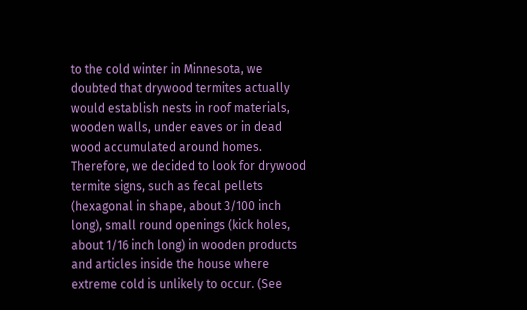to the cold winter in Minnesota, we doubted that drywood termites actually would establish nests in roof materials, wooden walls, under eaves or in dead wood accumulated around homes. Therefore, we decided to look for drywood termite signs, such as fecal pellets (hexagonal in shape, about 3/100 inch long), small round openings (kick holes, about 1/16 inch long) in wooden products and articles inside the house where extreme cold is unlikely to occur. (See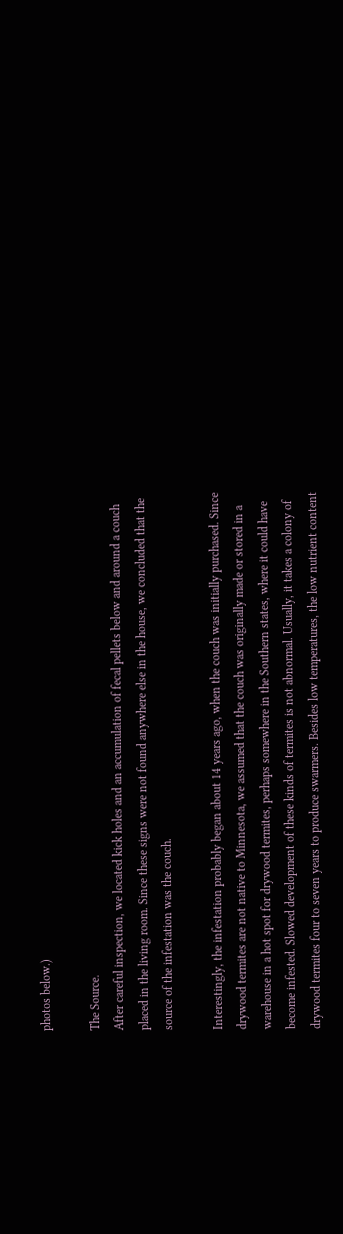photos below.)

The Source.
After careful inspection, we located kick holes and an accumulation of fecal pellets below and around a couch placed in the living room. Since these signs were not found anywhere else in the house, we concluded that the source of the infestation was the couch.

Interestingly, the infestation probably began about 14 years ago, when the couch was initially purchased. Since drywood termites are not native to Minnesota, we assumed that the couch was originally made or stored in a warehouse in a hot spot for drywood termites, perhaps somewhere in the Southern states, where it could have become infested. Slowed development of these kinds of termites is not abnormal. Usually, it takes a colony of drywood termites four to seven years to produce swarmers. Besides low temperatures, the low nutrient content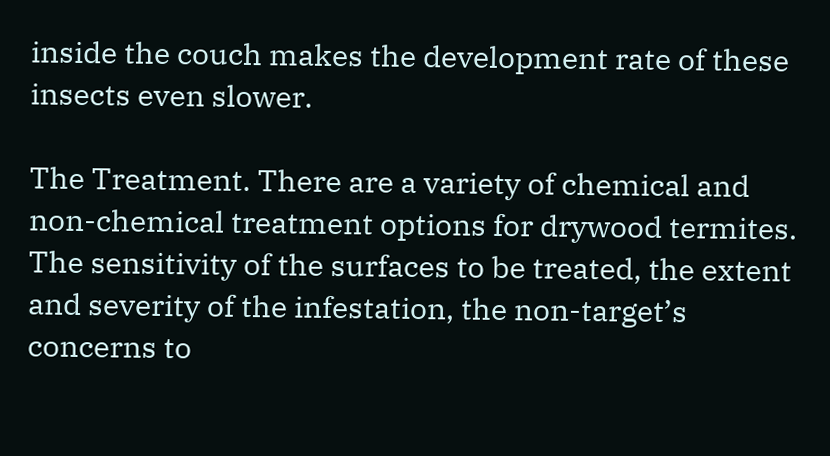inside the couch makes the development rate of these insects even slower.

The Treatment. There are a variety of chemical and non-chemical treatment options for drywood termites. The sensitivity of the surfaces to be treated, the extent and severity of the infestation, the non-target’s concerns to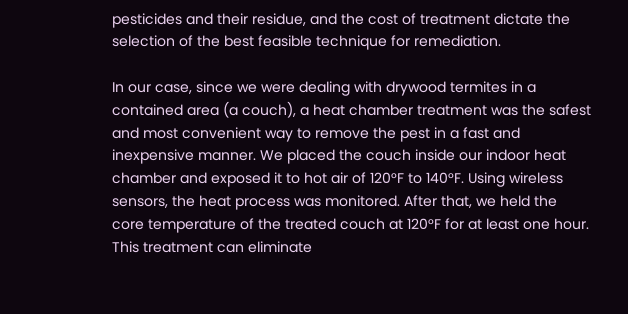pesticides and their residue, and the cost of treatment dictate the selection of the best feasible technique for remediation.

In our case, since we were dealing with drywood termites in a contained area (a couch), a heat chamber treatment was the safest and most convenient way to remove the pest in a fast and inexpensive manner. We placed the couch inside our indoor heat chamber and exposed it to hot air of 120°F to 140°F. Using wireless sensors, the heat process was monitored. After that, we held the core temperature of the treated couch at 120°F for at least one hour. This treatment can eliminate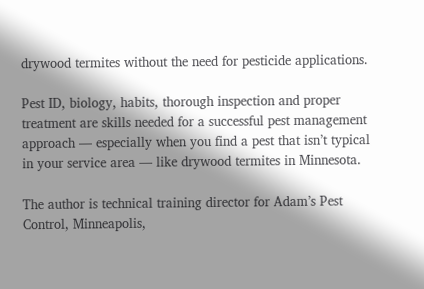drywood termites without the need for pesticide applications.

Pest ID, biology, habits, thorough inspection and proper treatment are skills needed for a successful pest management approach — especially when you find a pest that isn’t typical in your service area — like drywood termites in Minnesota.

The author is technical training director for Adam’s Pest Control, Minneapolis,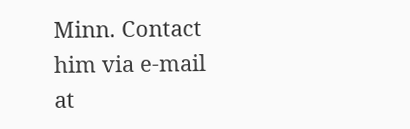Minn. Contact him via e-mail at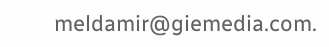meldamir@giemedia.com.